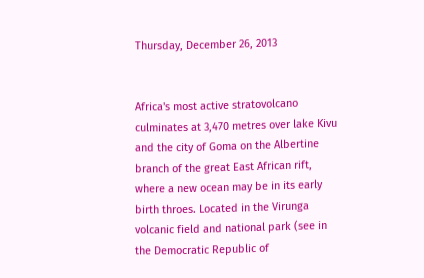Thursday, December 26, 2013


Africa's most active stratovolcano culminates at 3,470 metres over lake Kivu and the city of Goma on the Albertine branch of the great East African rift, where a new ocean may be in its early birth throes. Located in the Virunga volcanic field and national park (see in the Democratic Republic of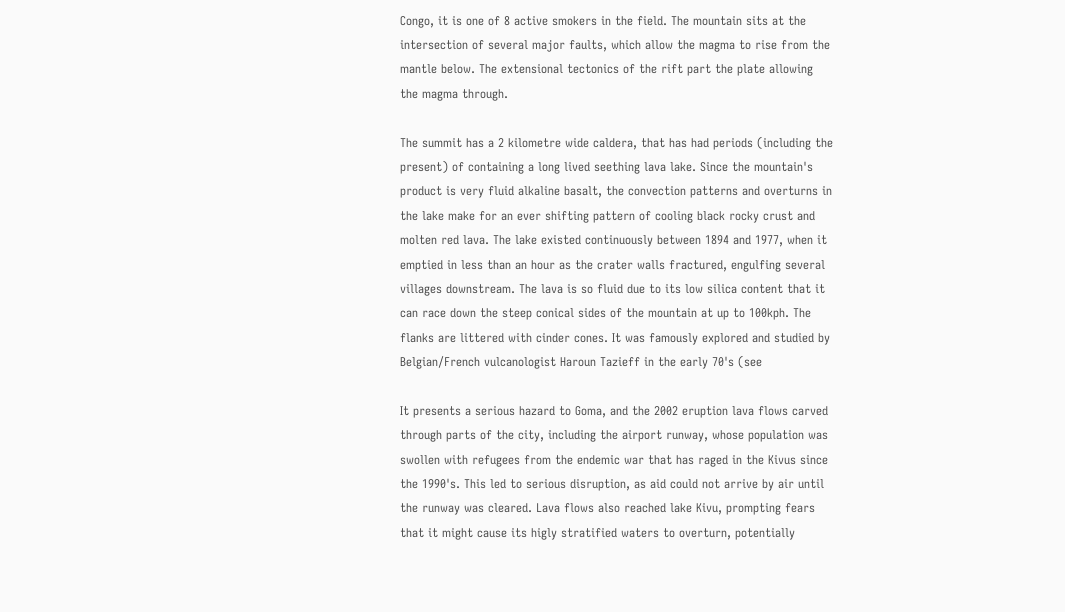Congo, it is one of 8 active smokers in the field. The mountain sits at the intersection of several major faults, which allow the magma to rise from the mantle below. The extensional tectonics of the rift part the plate allowing the magma through.

The summit has a 2 kilometre wide caldera, that has had periods (including the present) of containing a long lived seething lava lake. Since the mountain's product is very fluid alkaline basalt, the convection patterns and overturns in the lake make for an ever shifting pattern of cooling black rocky crust and molten red lava. The lake existed continuously between 1894 and 1977, when it emptied in less than an hour as the crater walls fractured, engulfing several villages downstream. The lava is so fluid due to its low silica content that it can race down the steep conical sides of the mountain at up to 100kph. The flanks are littered with cinder cones. It was famously explored and studied by Belgian/French vulcanologist Haroun Tazieff in the early 70's (see

It presents a serious hazard to Goma, and the 2002 eruption lava flows carved through parts of the city, including the airport runway, whose population was swollen with refugees from the endemic war that has raged in the Kivus since the 1990's. This led to serious disruption, as aid could not arrive by air until the runway was cleared. Lava flows also reached lake Kivu, prompting fears that it might cause its higly stratified waters to overturn, potentially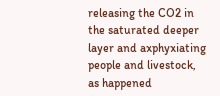releasing the CO2 in the saturated deeper layer and axphyxiating people and livestock, as happened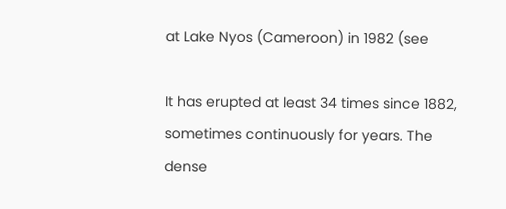at Lake Nyos (Cameroon) in 1982 (see

It has erupted at least 34 times since 1882, sometimes continuously for years. The dense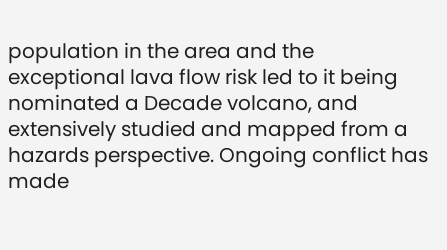population in the area and the exceptional lava flow risk led to it being nominated a Decade volcano, and extensively studied and mapped from a hazards perspective. Ongoing conflict has made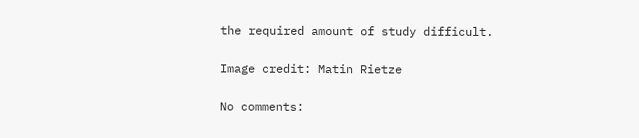the required amount of study difficult.

Image credit: Matin Rietze

No comments: